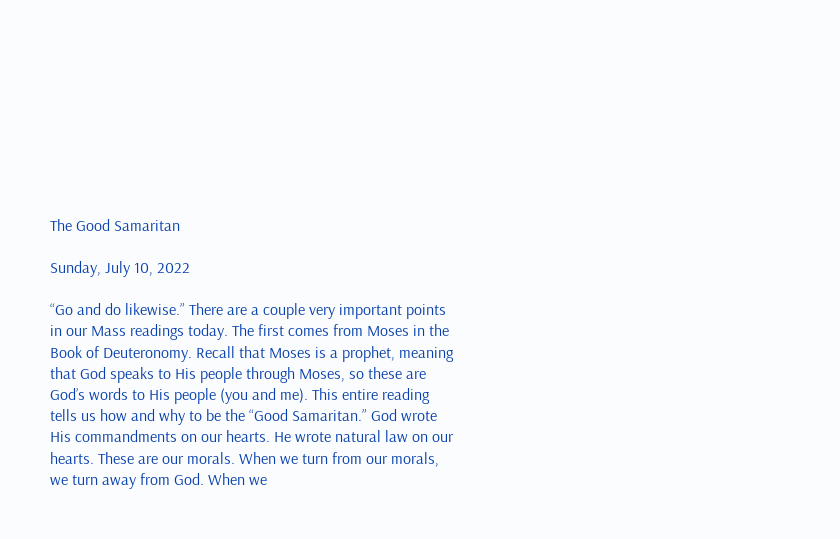The Good Samaritan

Sunday, July 10, 2022

“Go and do likewise.” There are a couple very important points in our Mass readings today. The first comes from Moses in the Book of Deuteronomy. Recall that Moses is a prophet, meaning that God speaks to His people through Moses, so these are God’s words to His people (you and me). This entire reading tells us how and why to be the “Good Samaritan.” God wrote His commandments on our hearts. He wrote natural law on our hearts. These are our morals. When we turn from our morals, we turn away from God. When we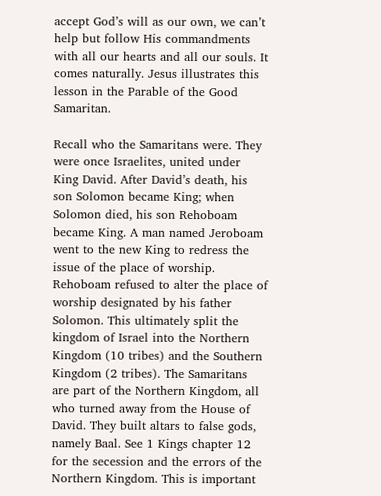accept God’s will as our own, we can’t help but follow His commandments with all our hearts and all our souls. It comes naturally. Jesus illustrates this lesson in the Parable of the Good Samaritan.

Recall who the Samaritans were. They were once Israelites, united under King David. After David’s death, his son Solomon became King; when Solomon died, his son Rehoboam became King. A man named Jeroboam went to the new King to redress the issue of the place of worship.  Rehoboam refused to alter the place of worship designated by his father Solomon. This ultimately split the kingdom of Israel into the Northern Kingdom (10 tribes) and the Southern Kingdom (2 tribes). The Samaritans are part of the Northern Kingdom, all who turned away from the House of David. They built altars to false gods, namely Baal. See 1 Kings chapter 12 for the secession and the errors of the Northern Kingdom. This is important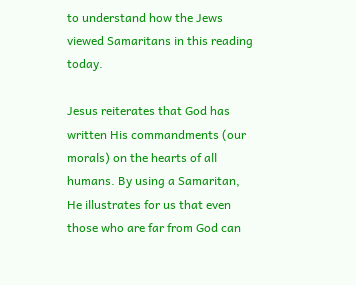to understand how the Jews viewed Samaritans in this reading today.

Jesus reiterates that God has written His commandments (our morals) on the hearts of all humans. By using a Samaritan, He illustrates for us that even those who are far from God can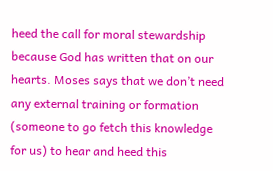heed the call for moral stewardship because God has written that on our hearts. Moses says that we don’t need any external training or formation (someone to go fetch this knowledge for us) to hear and heed this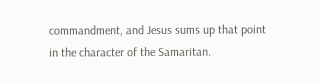commandment, and Jesus sums up that point in the character of the Samaritan.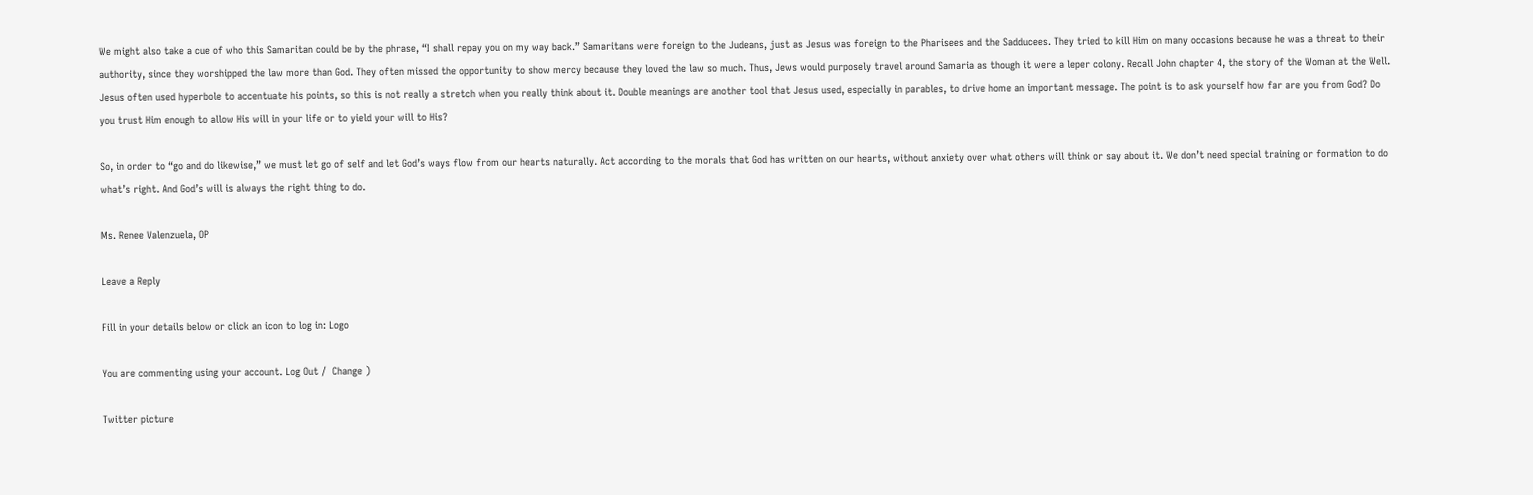We might also take a cue of who this Samaritan could be by the phrase, “I shall repay you on my way back.” Samaritans were foreign to the Judeans, just as Jesus was foreign to the Pharisees and the Sadducees. They tried to kill Him on many occasions because he was a threat to their authority, since they worshipped the law more than God. They often missed the opportunity to show mercy because they loved the law so much. Thus, Jews would purposely travel around Samaria as though it were a leper colony. Recall John chapter 4, the story of the Woman at the Well. Jesus often used hyperbole to accentuate his points, so this is not really a stretch when you really think about it. Double meanings are another tool that Jesus used, especially in parables, to drive home an important message. The point is to ask yourself how far are you from God? Do you trust Him enough to allow His will in your life or to yield your will to His?

So, in order to “go and do likewise,” we must let go of self and let God’s ways flow from our hearts naturally. Act according to the morals that God has written on our hearts, without anxiety over what others will think or say about it. We don’t need special training or formation to do what’s right. And God’s will is always the right thing to do.

Ms. Renee Valenzuela, OP

Leave a Reply

Fill in your details below or click an icon to log in: Logo

You are commenting using your account. Log Out /  Change )

Twitter picture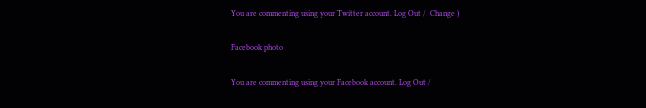You are commenting using your Twitter account. Log Out /  Change )

Facebook photo

You are commenting using your Facebook account. Log Out /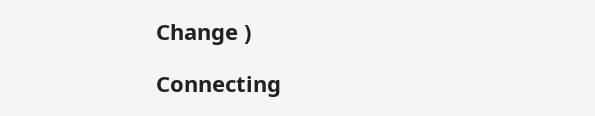Change )

Connecting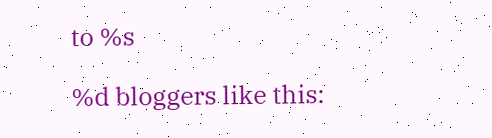to %s

%d bloggers like this: